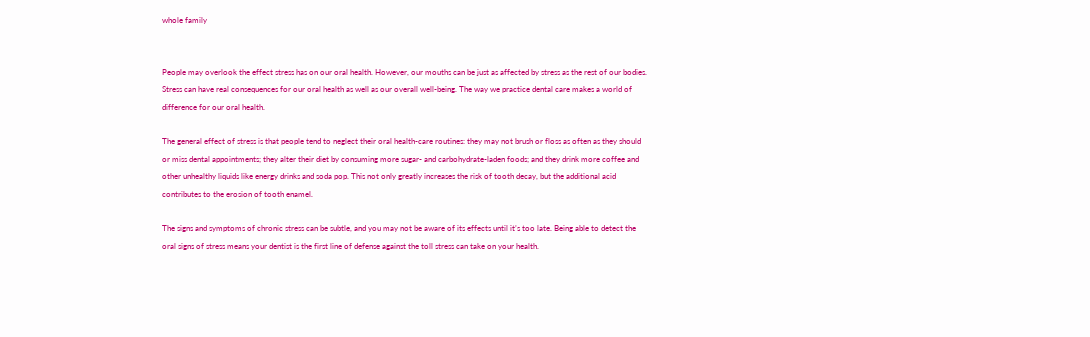whole family


People may overlook the effect stress has on our oral health. However, our mouths can be just as affected by stress as the rest of our bodies. Stress can have real consequences for our oral health as well as our overall well-being. The way we practice dental care makes a world of difference for our oral health.

The general effect of stress is that people tend to neglect their oral health-care routines: they may not brush or floss as often as they should or miss dental appointments; they alter their diet by consuming more sugar- and carbohydrate-laden foods; and they drink more coffee and other unhealthy liquids like energy drinks and soda pop. This not only greatly increases the risk of tooth decay, but the additional acid contributes to the erosion of tooth enamel.

The signs and symptoms of chronic stress can be subtle, and you may not be aware of its effects until it’s too late. Being able to detect the oral signs of stress means your dentist is the first line of defense against the toll stress can take on your health.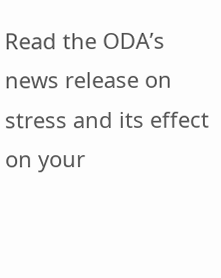Read the ODA’s news release on stress and its effect on your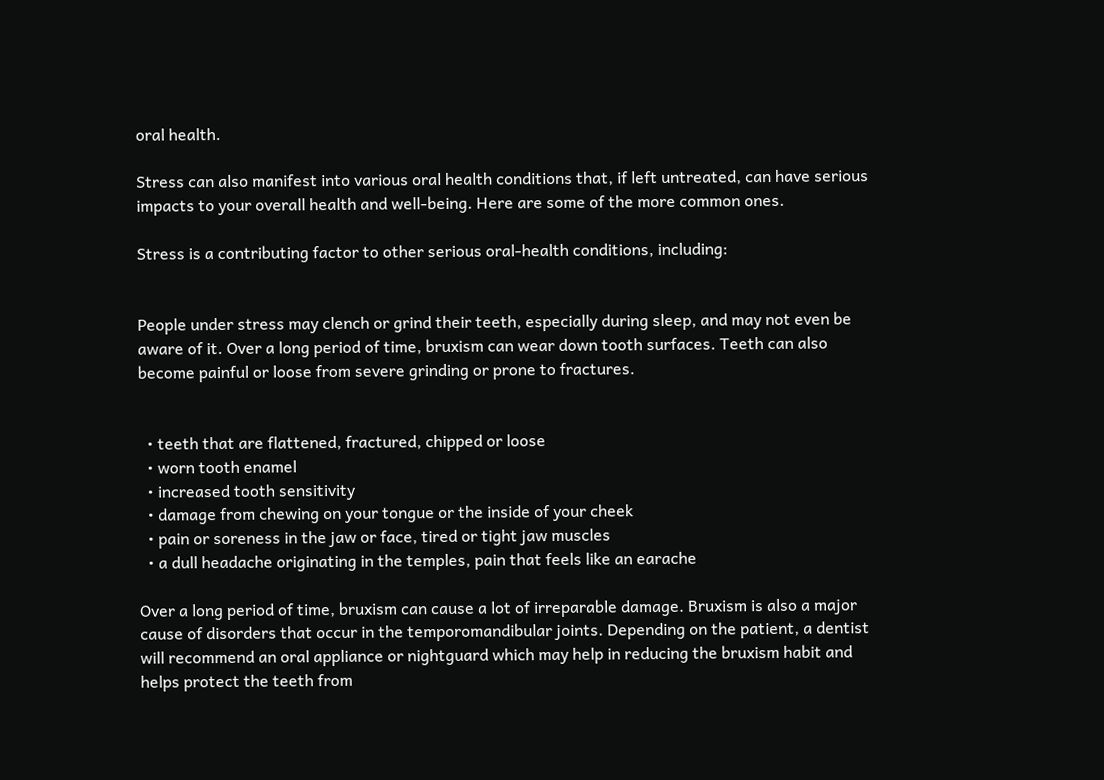oral health.

Stress can also manifest into various oral health conditions that, if left untreated, can have serious impacts to your overall health and well-being. Here are some of the more common ones.

Stress is a contributing factor to other serious oral-health conditions, including:


People under stress may clench or grind their teeth, especially during sleep, and may not even be aware of it. Over a long period of time, bruxism can wear down tooth surfaces. Teeth can also become painful or loose from severe grinding or prone to fractures.


  • teeth that are flattened, fractured, chipped or loose
  • worn tooth enamel
  • increased tooth sensitivity
  • damage from chewing on your tongue or the inside of your cheek
  • pain or soreness in the jaw or face, tired or tight jaw muscles
  • a dull headache originating in the temples, pain that feels like an earache

Over a long period of time, bruxism can cause a lot of irreparable damage. Bruxism is also a major cause of disorders that occur in the temporomandibular joints. Depending on the patient, a dentist will recommend an oral appliance or nightguard which may help in reducing the bruxism habit and helps protect the teeth from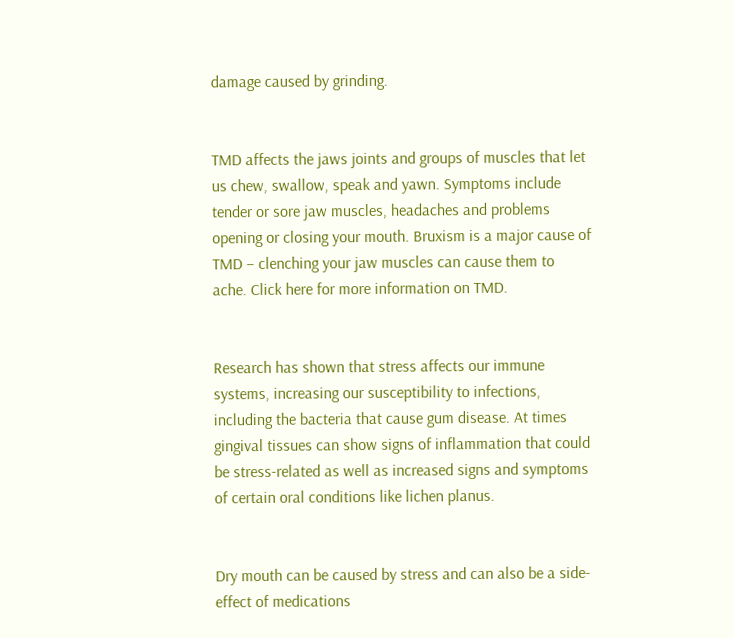damage caused by grinding.


TMD affects the jaws joints and groups of muscles that let us chew, swallow, speak and yawn. Symptoms include tender or sore jaw muscles, headaches and problems opening or closing your mouth. Bruxism is a major cause of TMD – clenching your jaw muscles can cause them to ache. Click here for more information on TMD.


Research has shown that stress affects our immune systems, increasing our susceptibility to infections, including the bacteria that cause gum disease. At times gingival tissues can show signs of inflammation that could be stress-related as well as increased signs and symptoms of certain oral conditions like lichen planus.


Dry mouth can be caused by stress and can also be a side-effect of medications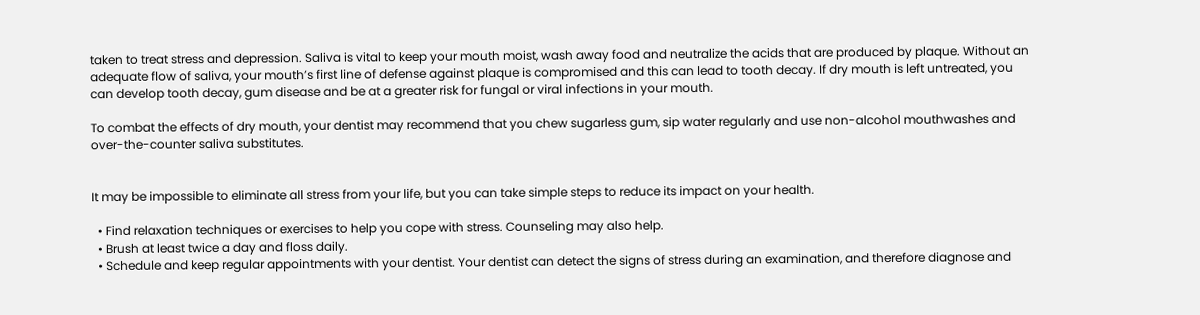taken to treat stress and depression. Saliva is vital to keep your mouth moist, wash away food and neutralize the acids that are produced by plaque. Without an adequate flow of saliva, your mouth’s first line of defense against plaque is compromised and this can lead to tooth decay. If dry mouth is left untreated, you can develop tooth decay, gum disease and be at a greater risk for fungal or viral infections in your mouth.

To combat the effects of dry mouth, your dentist may recommend that you chew sugarless gum, sip water regularly and use non-alcohol mouthwashes and over-the-counter saliva substitutes.


It may be impossible to eliminate all stress from your life, but you can take simple steps to reduce its impact on your health.

  • Find relaxation techniques or exercises to help you cope with stress. Counseling may also help.
  • Brush at least twice a day and floss daily.
  • Schedule and keep regular appointments with your dentist. Your dentist can detect the signs of stress during an examination, and therefore diagnose and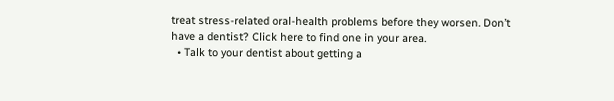treat stress-related oral-health problems before they worsen. Don’t have a dentist? Click here to find one in your area.
  • Talk to your dentist about getting a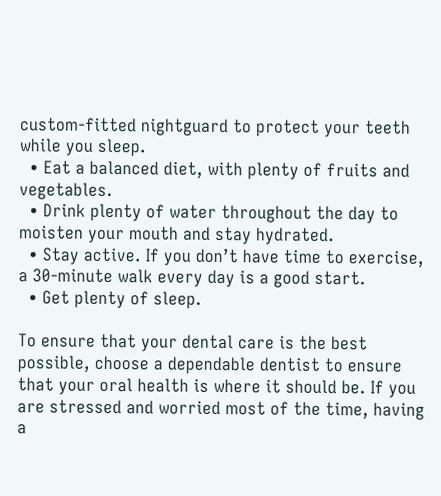custom-fitted nightguard to protect your teeth while you sleep.
  • Eat a balanced diet, with plenty of fruits and vegetables.
  • Drink plenty of water throughout the day to moisten your mouth and stay hydrated.
  • Stay active. If you don’t have time to exercise, a 30-minute walk every day is a good start.
  • Get plenty of sleep.

To ensure that your dental care is the best possible, choose a dependable dentist to ensure that your oral health is where it should be. If you are stressed and worried most of the time, having a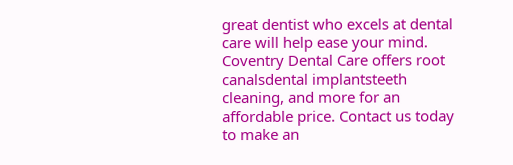great dentist who excels at dental care will help ease your mind. Coventry Dental Care offers root canalsdental implantsteeth cleaning, and more for an affordable price. Contact us today to make an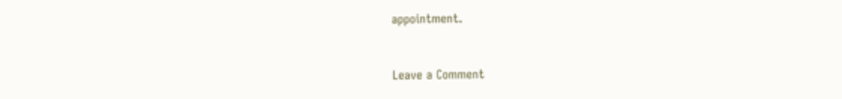appointment.



Leave a Comment